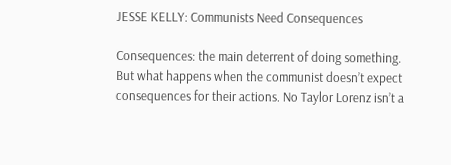JESSE KELLY: Communists Need Consequences

Consequences: the main deterrent of doing something. But what happens when the communist doesn’t expect consequences for their actions. No Taylor Lorenz isn’t a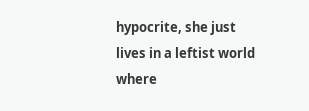hypocrite, she just lives in a leftist world where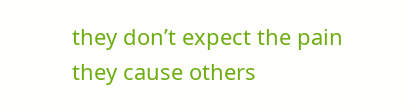they don’t expect the pain they cause others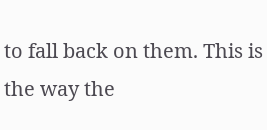to fall back on them. This is the way the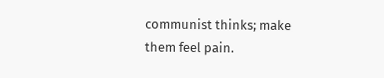communist thinks; make them feel pain.